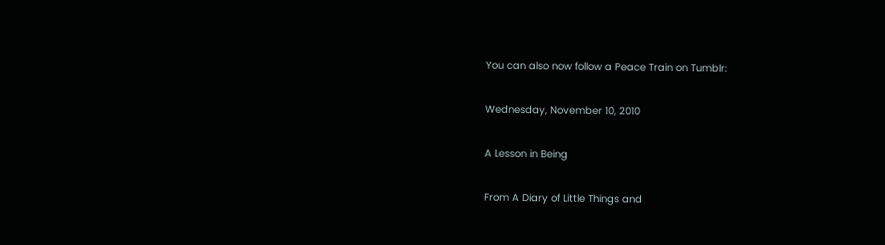You can also now follow a Peace Train on Tumblr:

Wednesday, November 10, 2010

A Lesson in Being

From A Diary of Little Things and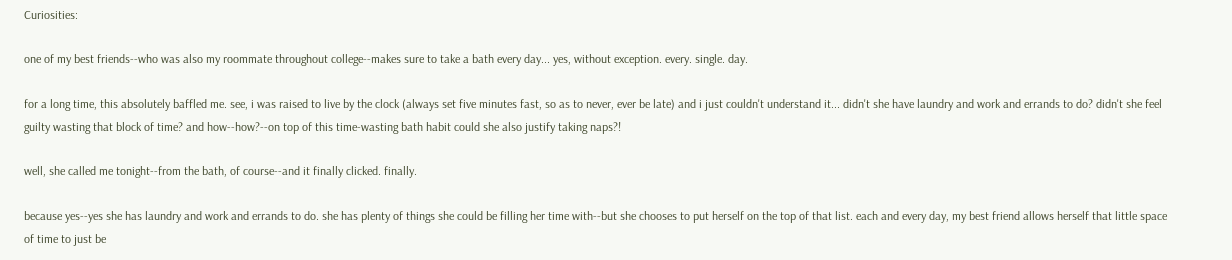Curiosities:

one of my best friends--who was also my roommate throughout college--makes sure to take a bath every day... yes, without exception. every. single. day.

for a long time, this absolutely baffled me. see, i was raised to live by the clock (always set five minutes fast, so as to never, ever be late) and i just couldn't understand it... didn't she have laundry and work and errands to do? didn't she feel guilty wasting that block of time? and how--how?--on top of this time-wasting bath habit could she also justify taking naps?!

well, she called me tonight--from the bath, of course--and it finally clicked. finally.

because yes--yes she has laundry and work and errands to do. she has plenty of things she could be filling her time with--but she chooses to put herself on the top of that list. each and every day, my best friend allows herself that little space of time to just be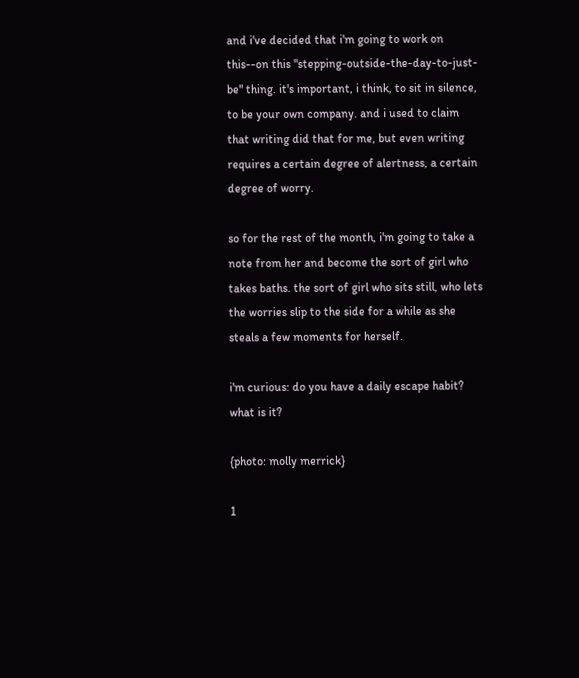and i've decided that i'm going to work on this--on this "stepping-outside-the-day-to-just-be" thing. it's important, i think, to sit in silence, to be your own company. and i used to claim that writing did that for me, but even writing requires a certain degree of alertness, a certain degree of worry.

so for the rest of the month, i'm going to take a note from her and become the sort of girl who takes baths. the sort of girl who sits still, who lets the worries slip to the side for a while as she steals a few moments for herself.

i'm curious: do you have a daily escape habit? what is it?

{photo: molly merrick}

1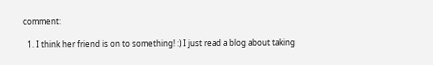comment:

  1. I think her friend is on to something! :) I just read a blog about taking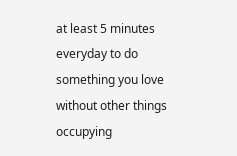at least 5 minutes everyday to do something you love without other things occupying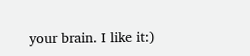your brain. I like it:)